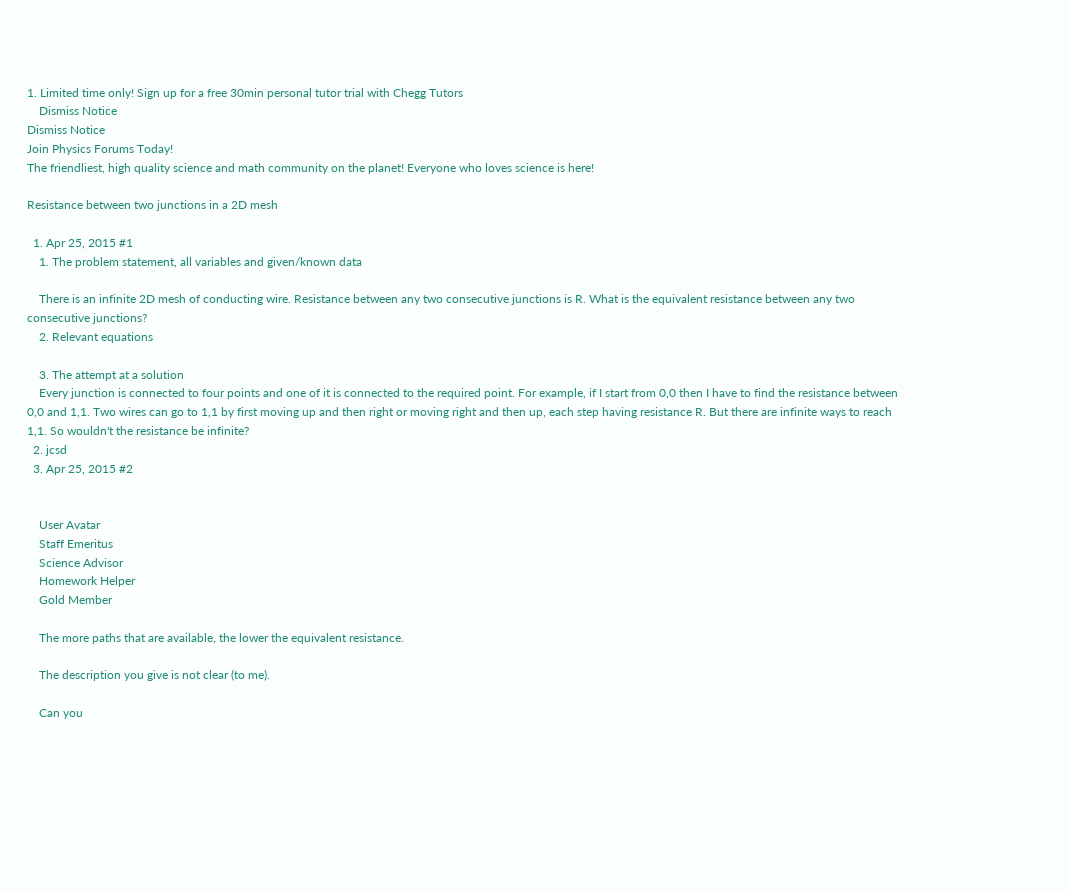1. Limited time only! Sign up for a free 30min personal tutor trial with Chegg Tutors
    Dismiss Notice
Dismiss Notice
Join Physics Forums Today!
The friendliest, high quality science and math community on the planet! Everyone who loves science is here!

Resistance between two junctions in a 2D mesh

  1. Apr 25, 2015 #1
    1. The problem statement, all variables and given/known data

    There is an infinite 2D mesh of conducting wire. Resistance between any two consecutive junctions is R. What is the equivalent resistance between any two consecutive junctions?
    2. Relevant equations

    3. The attempt at a solution
    Every junction is connected to four points and one of it is connected to the required point. For example, if I start from 0,0 then I have to find the resistance between 0,0 and 1,1. Two wires can go to 1,1 by first moving up and then right or moving right and then up, each step having resistance R. But there are infinite ways to reach 1,1. So wouldn't the resistance be infinite?
  2. jcsd
  3. Apr 25, 2015 #2


    User Avatar
    Staff Emeritus
    Science Advisor
    Homework Helper
    Gold Member

    The more paths that are available, the lower the equivalent resistance.

    The description you give is not clear (to me).

    Can you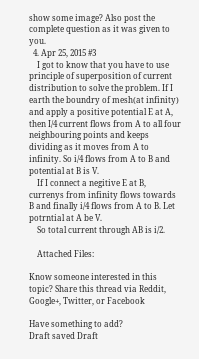show some image? Also post the complete question as it was given to you.
  4. Apr 25, 2015 #3
    I got to know that you have to use principle of superposition of current distribution to solve the problem. If I earth the boundry of mesh(at infinity) and apply a positive potential E at A, then I/4 current flows from A to all four neighbouring points and keeps dividing as it moves from A to infinity. So i/4 flows from A to B and potential at B is V.
    If I connect a negitive E at B, currenys from infinity flows towards B and finally i/4 flows from A to B. Let potrntial at A be V.
    So total current through AB is i/2.

    Attached Files:

Know someone interested in this topic? Share this thread via Reddit, Google+, Twitter, or Facebook

Have something to add?
Draft saved Draft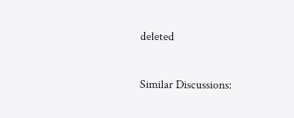deleted

Similar Discussions: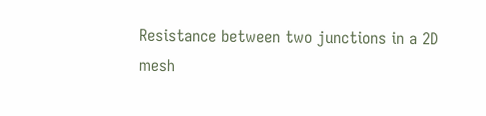Resistance between two junctions in a 2D mesh